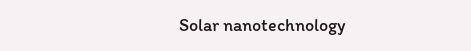Solar nanotechnology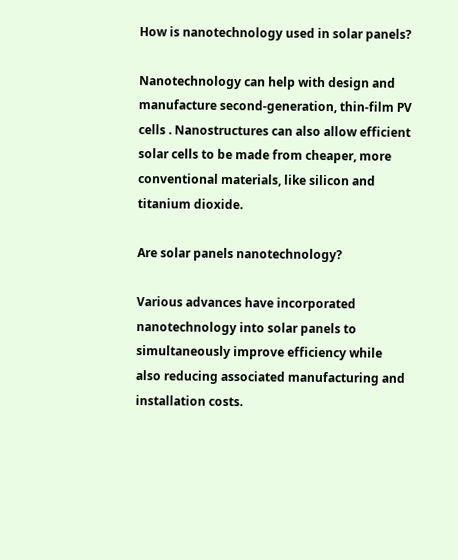How is nanotechnology used in solar panels?

Nanotechnology can help with design and manufacture second-generation, thin-film PV cells . Nanostructures can also allow efficient solar cells to be made from cheaper, more conventional materials, like silicon and titanium dioxide.

Are solar panels nanotechnology?

Various advances have incorporated nanotechnology into solar panels to simultaneously improve efficiency while also reducing associated manufacturing and installation costs.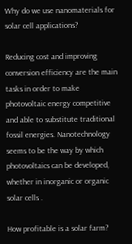Why do we use nanomaterials for solar cell applications?

Reducing cost and improving conversion efficiency are the main tasks in order to make photovoltaic energy competitive and able to substitute traditional fossil energies. Nanotechnology seems to be the way by which photovoltaics can be developed, whether in inorganic or organic solar cells .

How profitable is a solar farm?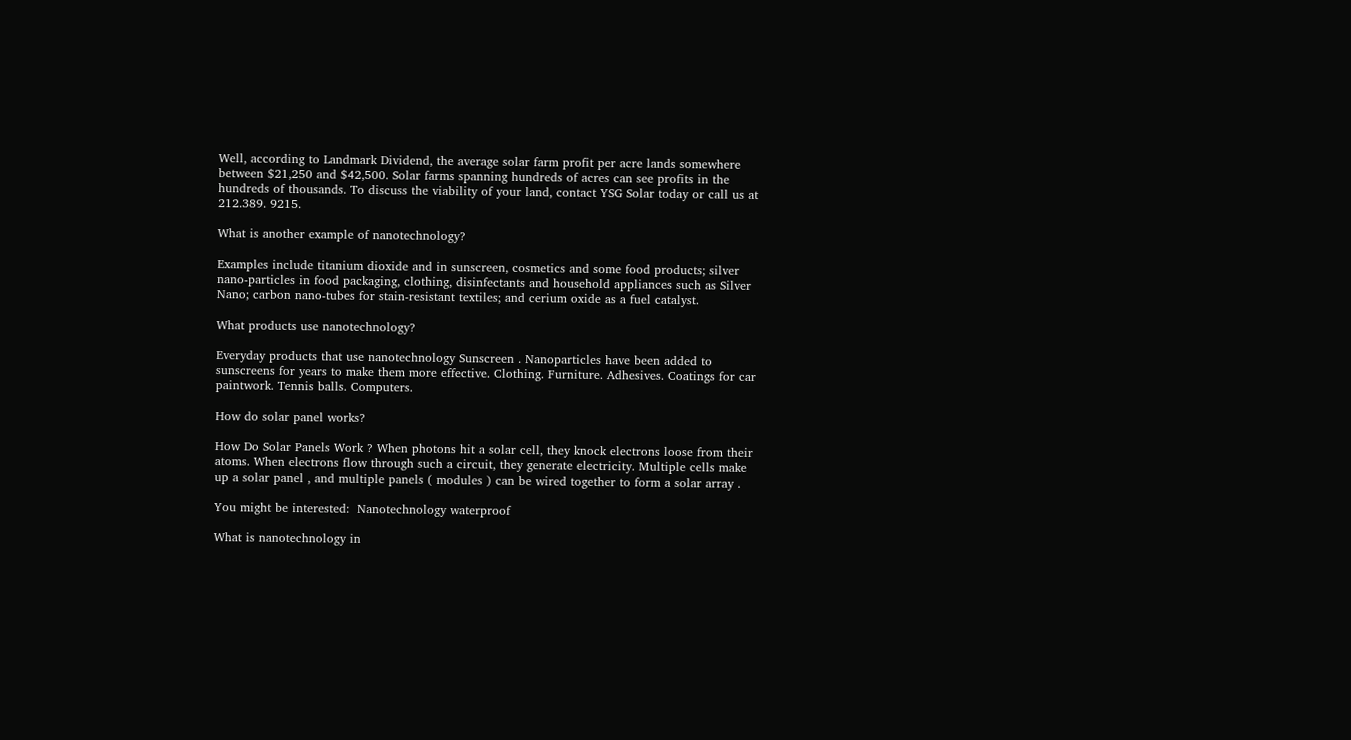Well, according to Landmark Dividend, the average solar farm profit per acre lands somewhere between $21,250 and $42,500. Solar farms spanning hundreds of acres can see profits in the hundreds of thousands. To discuss the viability of your land, contact YSG Solar today or call us at 212.389. 9215.

What is another example of nanotechnology?

Examples include titanium dioxide and in sunscreen, cosmetics and some food products; silver nano-particles in food packaging, clothing, disinfectants and household appliances such as Silver Nano; carbon nano-tubes for stain-resistant textiles; and cerium oxide as a fuel catalyst.

What products use nanotechnology?

Everyday products that use nanotechnology Sunscreen . Nanoparticles have been added to sunscreens for years to make them more effective. Clothing. Furniture. Adhesives. Coatings for car paintwork. Tennis balls. Computers.

How do solar panel works?

How Do Solar Panels Work ? When photons hit a solar cell, they knock electrons loose from their atoms. When electrons flow through such a circuit, they generate electricity. Multiple cells make up a solar panel , and multiple panels ( modules ) can be wired together to form a solar array .

You might be interested:  Nanotechnology waterproof

What is nanotechnology in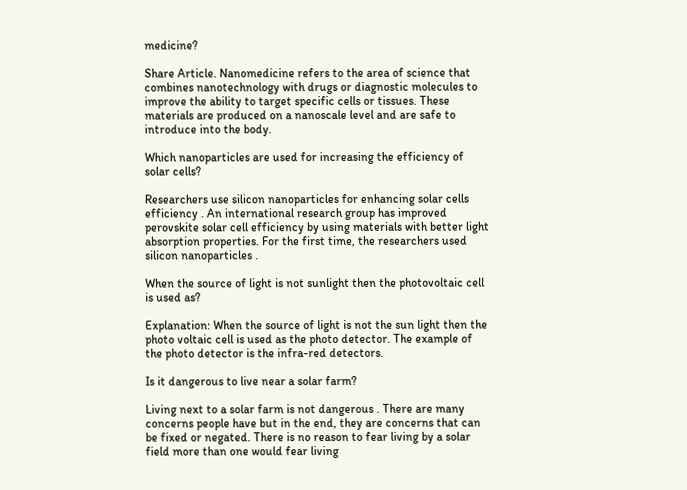medicine?

Share Article. Nanomedicine refers to the area of science that combines nanotechnology with drugs or diagnostic molecules to improve the ability to target specific cells or tissues. These materials are produced on a nanoscale level and are safe to introduce into the body.

Which nanoparticles are used for increasing the efficiency of solar cells?

Researchers use silicon nanoparticles for enhancing solar cells efficiency . An international research group has improved perovskite solar cell efficiency by using materials with better light absorption properties. For the first time, the researchers used silicon nanoparticles .

When the source of light is not sunlight then the photovoltaic cell is used as?

Explanation: When the source of light is not the sun light then the photo voltaic cell is used as the photo detector. The example of the photo detector is the infra-red detectors.

Is it dangerous to live near a solar farm?

Living next to a solar farm is not dangerous . There are many concerns people have but in the end, they are concerns that can be fixed or negated. There is no reason to fear living by a solar field more than one would fear living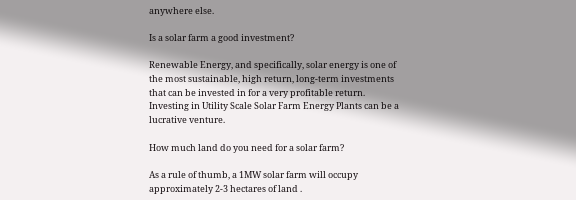anywhere else.

Is a solar farm a good investment?

Renewable Energy, and specifically, solar energy is one of the most sustainable, high return, long-term investments that can be invested in for a very profitable return. Investing in Utility Scale Solar Farm Energy Plants can be a lucrative venture.

How much land do you need for a solar farm?

As a rule of thumb, a 1MW solar farm will occupy approximately 2-3 hectares of land .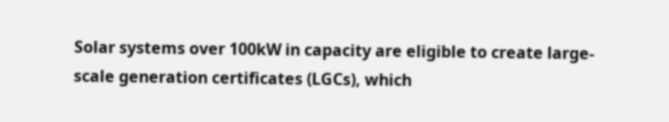Solar systems over 100kW in capacity are eligible to create large-scale generation certificates (LGCs), which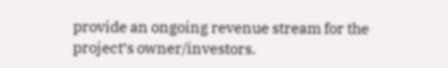provide an ongoing revenue stream for the project’s owner/investors.